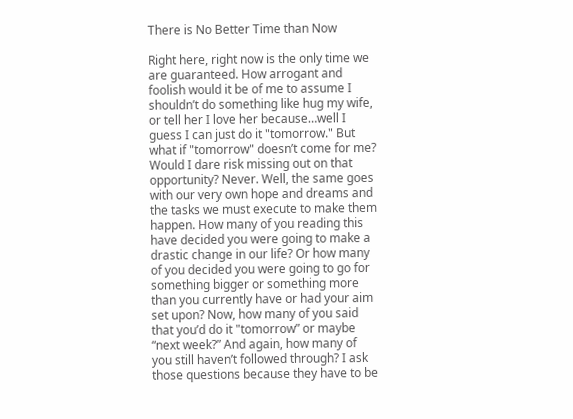There is No Better Time than Now

Right here, right now is the only time we are guaranteed. How arrogant and foolish would it be of me to assume I shouldn’t do something like hug my wife, or tell her I love her because…well I guess I can just do it "tomorrow." But what if "tomorrow" doesn’t come for me? Would I dare risk missing out on that opportunity? Never. Well, the same goes with our very own hope and dreams and the tasks we must execute to make them happen. How many of you reading this have decided you were going to make a drastic change in our life? Or how many of you decided you were going to go for something bigger or something more than you currently have or had your aim set upon? Now, how many of you said that you’d do it "tomorrow” or maybe “next week?” And again, how many of you still haven’t followed through? I ask those questions because they have to be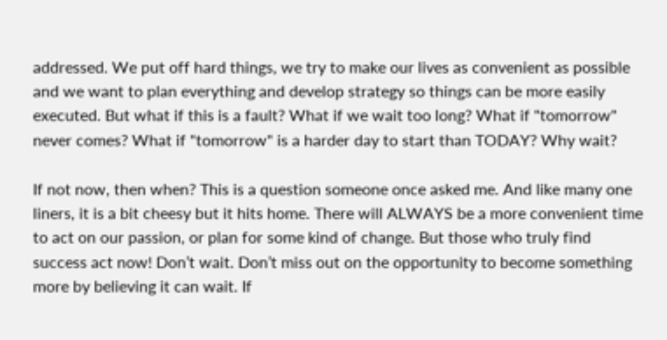addressed. We put off hard things, we try to make our lives as convenient as possible and we want to plan everything and develop strategy so things can be more easily executed. But what if this is a fault? What if we wait too long? What if "tomorrow" never comes? What if "tomorrow" is a harder day to start than TODAY? Why wait?

If not now, then when? This is a question someone once asked me. And like many one liners, it is a bit cheesy but it hits home. There will ALWAYS be a more convenient time to act on our passion, or plan for some kind of change. But those who truly find success act now! Don’t wait. Don’t miss out on the opportunity to become something more by believing it can wait. If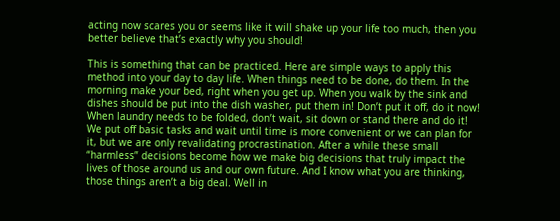acting now scares you or seems like it will shake up your life too much, then you better believe that’s exactly why you should!

This is something that can be practiced. Here are simple ways to apply this method into your day to day life. When things need to be done, do them. In the morning make your bed, right when you get up. When you walk by the sink and dishes should be put into the dish washer, put them in! Don’t put it off, do it now! When laundry needs to be folded, don’t wait, sit down or stand there and do it! We put off basic tasks and wait until time is more convenient or we can plan for it, but we are only revalidating procrastination. After a while these small “harmless” decisions become how we make big decisions that truly impact the lives of those around us and our own future. And I know what you are thinking, those things aren’t a big deal. Well in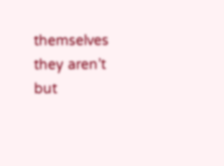themselves they aren’t but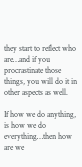they start to reflect who are…and if you procrastinate those things, you will do it in other aspects as well.

If how we do anything, is how we do everything…then how are we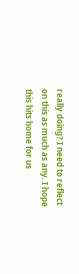really doing? I need to reflect on this as much as any. I hope this hits home for us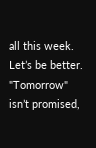all this week. Let’s be better. "Tomorrow" isn’t promised,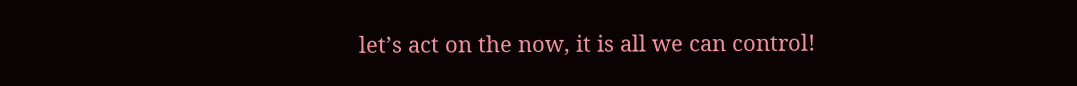let’s act on the now, it is all we can control!